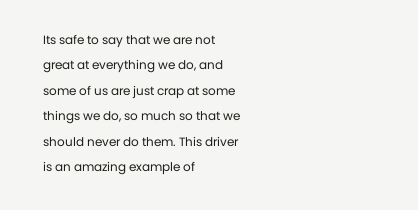Its safe to say that we are not great at everything we do, and some of us are just crap at some things we do, so much so that we should never do them. This driver is an amazing example of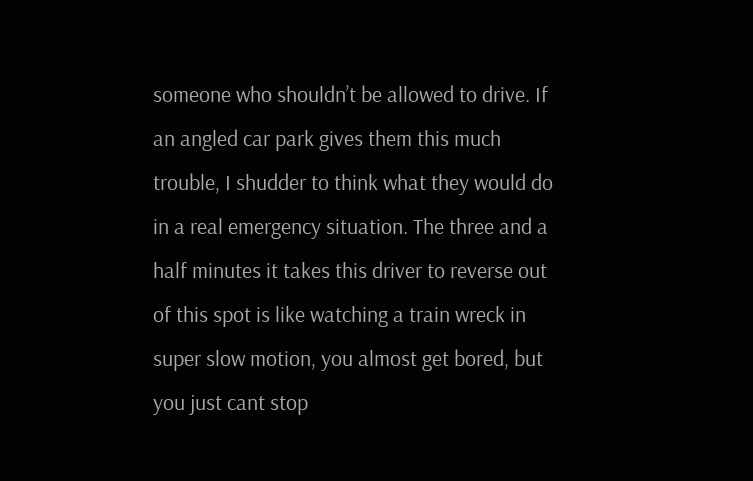someone who shouldn’t be allowed to drive. If an angled car park gives them this much trouble, I shudder to think what they would do in a real emergency situation. The three and a half minutes it takes this driver to reverse out of this spot is like watching a train wreck in super slow motion, you almost get bored, but you just cant stop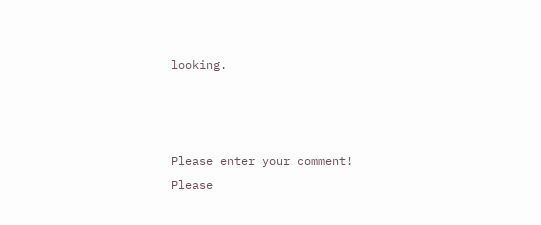looking.



Please enter your comment!
Please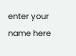enter your name here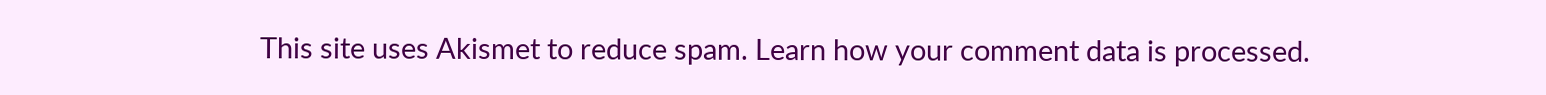This site uses Akismet to reduce spam. Learn how your comment data is processed.